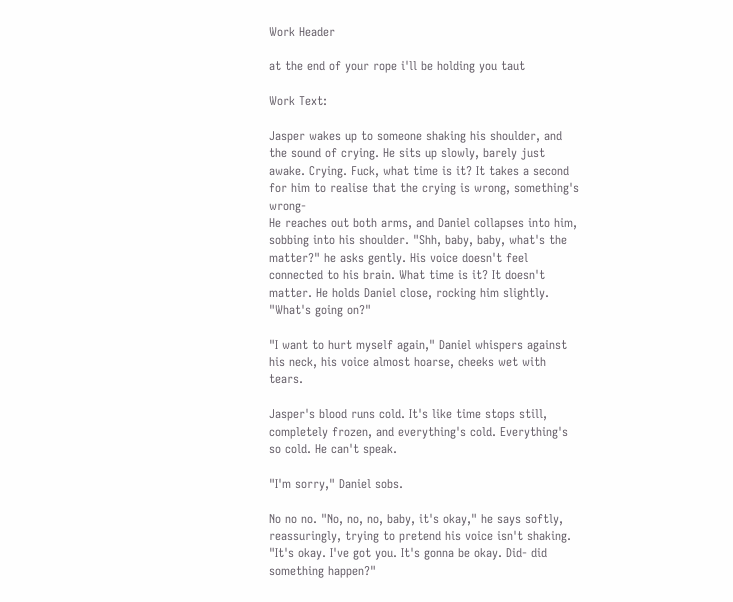Work Header

at the end of your rope i'll be holding you taut

Work Text:

Jasper wakes up to someone shaking his shoulder, and the sound of crying. He sits up slowly, barely just awake. Crying. Fuck, what time is it? It takes a second for him to realise that the crying is wrong, something's wrong-
He reaches out both arms, and Daniel collapses into him, sobbing into his shoulder. "Shh, baby, baby, what's the matter?" he asks gently. His voice doesn't feel connected to his brain. What time is it? It doesn't matter. He holds Daniel close, rocking him slightly. "What's going on?"

"I want to hurt myself again," Daniel whispers against his neck, his voice almost hoarse, cheeks wet with tears.

Jasper's blood runs cold. It's like time stops still, completely frozen, and everything's cold. Everything's so cold. He can't speak.

"I'm sorry," Daniel sobs.

No no no. "No, no, no, baby, it's okay," he says softly, reassuringly, trying to pretend his voice isn't shaking. "It's okay. I've got you. It's gonna be okay. Did- did something happen?"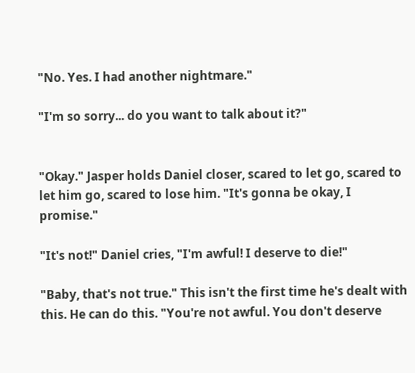"No. Yes. I had another nightmare."

"I'm so sorry... do you want to talk about it?"


"Okay." Jasper holds Daniel closer, scared to let go, scared to let him go, scared to lose him. "It's gonna be okay, I promise."

"It's not!" Daniel cries, "I'm awful! I deserve to die!"

"Baby, that's not true." This isn't the first time he's dealt with this. He can do this. "You're not awful. You don't deserve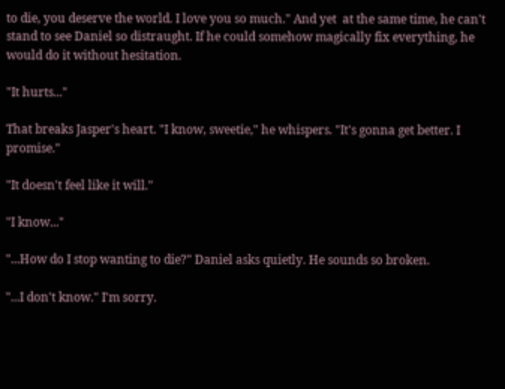to die, you deserve the world. I love you so much." And yet  at the same time, he can't stand to see Daniel so distraught. If he could somehow magically fix everything, he would do it without hesitation.

"It hurts..."

That breaks Jasper's heart. "I know, sweetie," he whispers. "It's gonna get better. I promise."

"It doesn't feel like it will."

"I know..."

"...How do I stop wanting to die?" Daniel asks quietly. He sounds so broken.

"...I don't know." I'm sorry.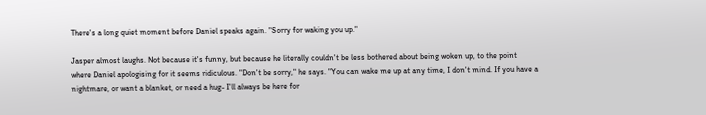There's a long quiet moment before Daniel speaks again. "Sorry for waking you up."

Jasper almost laughs. Not because it's funny, but because he literally couldn't be less bothered about being woken up, to the point where Daniel apologising for it seems ridiculous. "Don't be sorry," he says. "You can wake me up at any time, I don't mind. If you have a nightmare, or want a blanket, or need a hug- I'll always be here for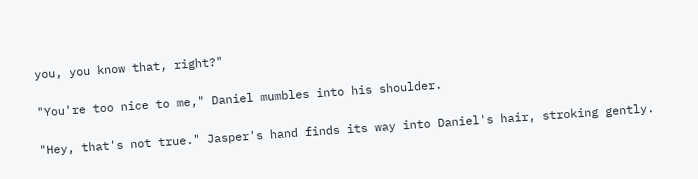you, you know that, right?"

"You're too nice to me," Daniel mumbles into his shoulder.

"Hey, that's not true." Jasper's hand finds its way into Daniel's hair, stroking gently.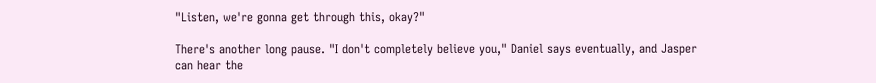"Listen, we're gonna get through this, okay?"

There's another long pause. "I don't completely believe you," Daniel says eventually, and Jasper can hear the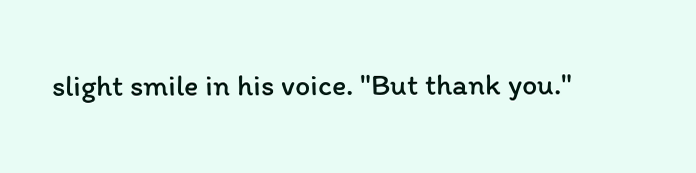slight smile in his voice. "But thank you."